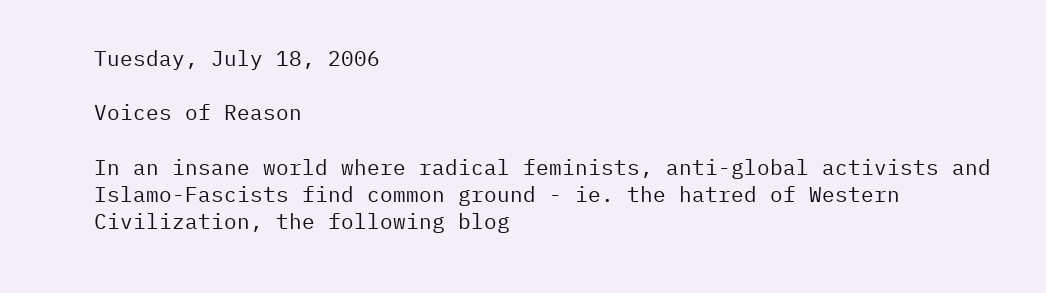Tuesday, July 18, 2006

Voices of Reason

In an insane world where radical feminists, anti-global activists and Islamo-Fascists find common ground - ie. the hatred of Western Civilization, the following blog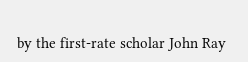by the first-rate scholar John Ray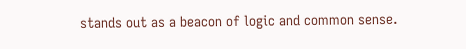stands out as a beacon of logic and common sense.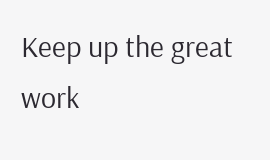Keep up the great work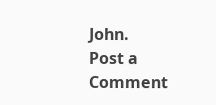John.
Post a Comment